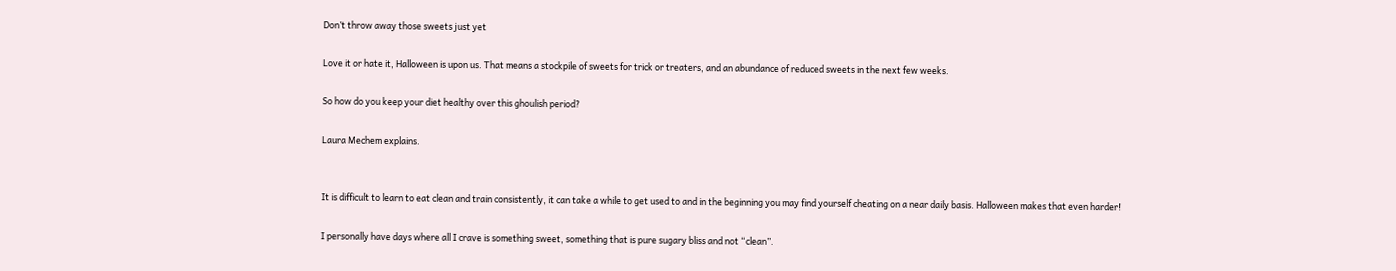Don’t throw away those sweets just yet

Love it or hate it, Halloween is upon us. That means a stockpile of sweets for trick or treaters, and an abundance of reduced sweets in the next few weeks.

So how do you keep your diet healthy over this ghoulish period?

Laura Mechem explains.


It is difficult to learn to eat clean and train consistently, it can take a while to get used to and in the beginning you may find yourself cheating on a near daily basis. Halloween makes that even harder!

I personally have days where all I crave is something sweet, something that is pure sugary bliss and not “clean”.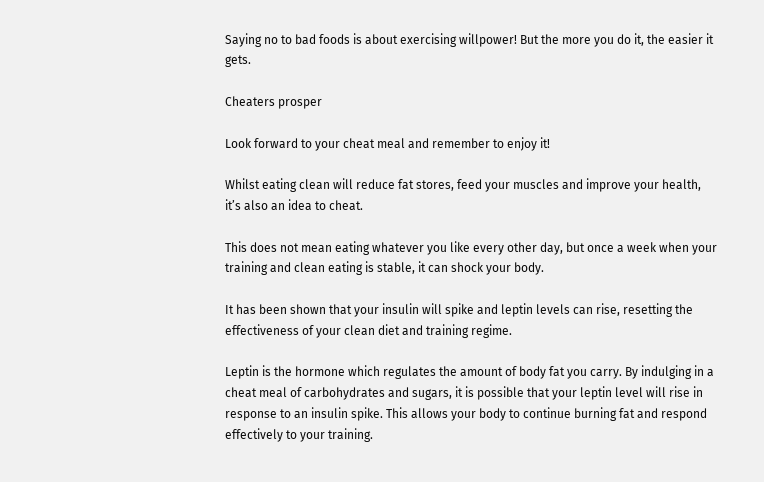Saying no to bad foods is about exercising willpower! But the more you do it, the easier it gets.

Cheaters prosper

Look forward to your cheat meal and remember to enjoy it!

Whilst eating clean will reduce fat stores, feed your muscles and improve your health, it’s also an idea to cheat.

This does not mean eating whatever you like every other day, but once a week when your training and clean eating is stable, it can shock your body.

It has been shown that your insulin will spike and leptin levels can rise, resetting the effectiveness of your clean diet and training regime.

Leptin is the hormone which regulates the amount of body fat you carry. By indulging in a cheat meal of carbohydrates and sugars, it is possible that your leptin level will rise in response to an insulin spike. This allows your body to continue burning fat and respond effectively to your training.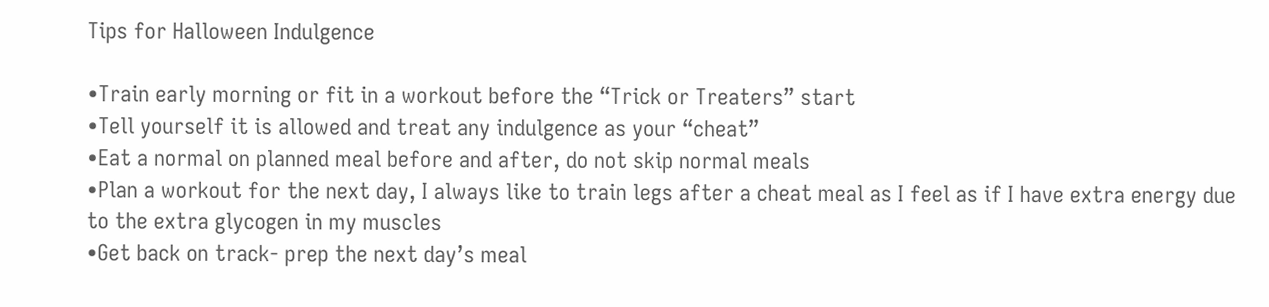Tips for Halloween Indulgence

•Train early morning or fit in a workout before the “Trick or Treaters” start
•Tell yourself it is allowed and treat any indulgence as your “cheat”
•Eat a normal on planned meal before and after, do not skip normal meals
•Plan a workout for the next day, I always like to train legs after a cheat meal as I feel as if I have extra energy due to the extra glycogen in my muscles
•Get back on track- prep the next day’s meal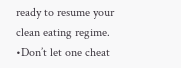ready to resume your clean eating regime.
•Don’t let one cheat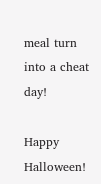meal turn into a cheat day!

Happy Halloween!